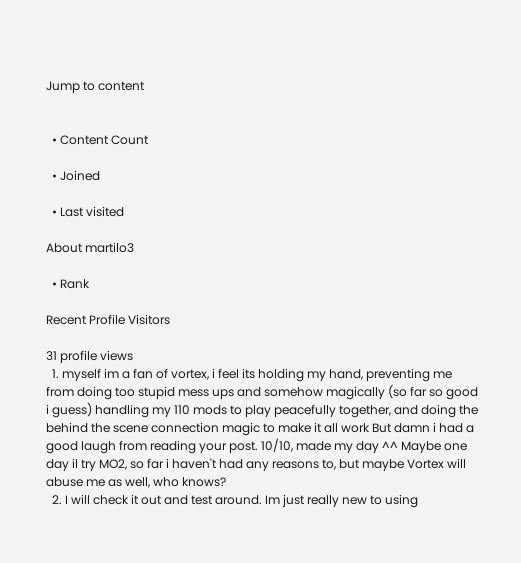Jump to content


  • Content Count

  • Joined

  • Last visited

About martilo3

  • Rank

Recent Profile Visitors

31 profile views
  1. myself im a fan of vortex, i feel its holding my hand, preventing me from doing too stupid mess ups and somehow magically (so far so good i guess) handling my 110 mods to play peacefully together, and doing the behind the scene connection magic to make it all work But damn i had a good laugh from reading your post. 10/10, made my day ^^ Maybe one day il try MO2, so far i haven't had any reasons to, but maybe Vortex will abuse me as well, who knows?
  2. I will check it out and test around. Im just really new to using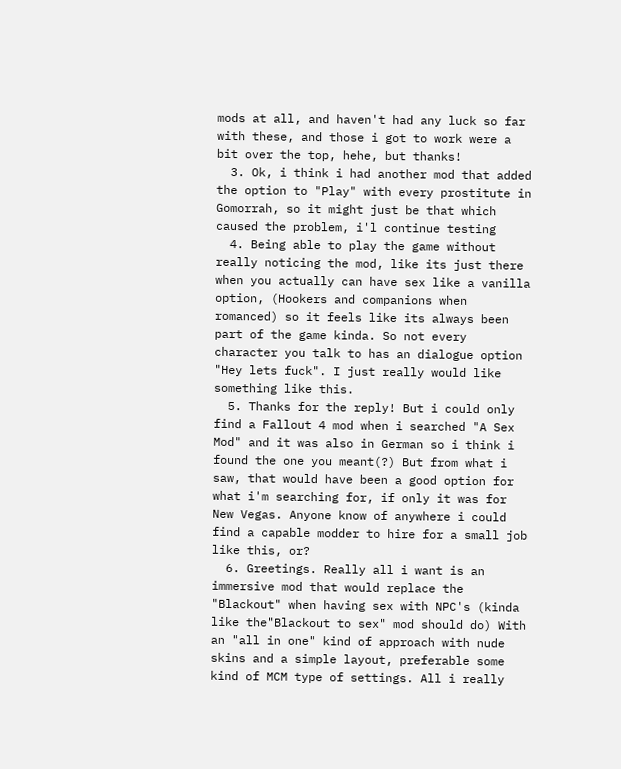mods at all, and haven't had any luck so far with these, and those i got to work were a bit over the top, hehe, but thanks!
  3. Ok, i think i had another mod that added the option to "Play" with every prostitute in Gomorrah, so it might just be that which caused the problem, i'l continue testing
  4. Being able to play the game without really noticing the mod, like its just there when you actually can have sex like a vanilla option, (Hookers and companions when romanced) so it feels like its always been part of the game kinda. So not every character you talk to has an dialogue option "Hey lets fuck". I just really would like something like this.
  5. Thanks for the reply! But i could only find a Fallout 4 mod when i searched "A Sex Mod" and it was also in German so i think i found the one you meant(?) But from what i saw, that would have been a good option for what i'm searching for, if only it was for New Vegas. Anyone know of anywhere i could find a capable modder to hire for a small job like this, or?
  6. Greetings. Really all i want is an immersive mod that would replace the "Blackout" when having sex with NPC's (kinda like the"Blackout to sex" mod should do) With an "all in one" kind of approach with nude skins and a simple layout, preferable some kind of MCM type of settings. All i really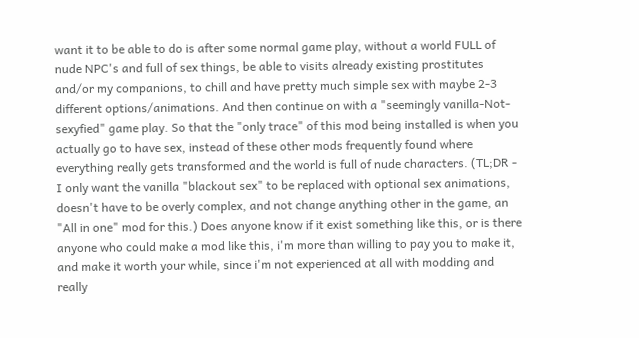want it to be able to do is after some normal game play, without a world FULL of nude NPC's and full of sex things, be able to visits already existing prostitutes and/or my companions, to chill and have pretty much simple sex with maybe 2-3 different options/animations. And then continue on with a "seemingly vanilla-Not-sexyfied" game play. So that the "only trace" of this mod being installed is when you actually go to have sex, instead of these other mods frequently found where everything really gets transformed and the world is full of nude characters. (TL;DR - I only want the vanilla "blackout sex" to be replaced with optional sex animations, doesn't have to be overly complex, and not change anything other in the game, an "All in one" mod for this.) Does anyone know if it exist something like this, or is there anyone who could make a mod like this, i'm more than willing to pay you to make it, and make it worth your while, since i'm not experienced at all with modding and really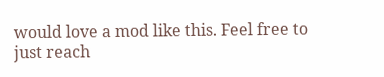would love a mod like this. Feel free to just reach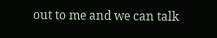out to me and we can talk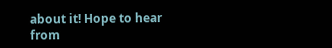about it! Hope to hear from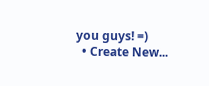you guys! =)
  • Create New...